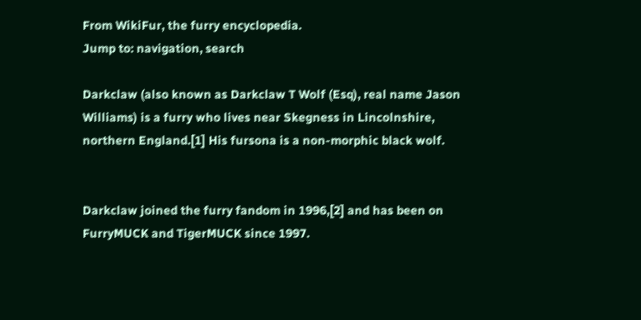From WikiFur, the furry encyclopedia.
Jump to: navigation, search

Darkclaw (also known as Darkclaw T Wolf (Esq), real name Jason Williams) is a furry who lives near Skegness in Lincolnshire, northern England.[1] His fursona is a non-morphic black wolf.


Darkclaw joined the furry fandom in 1996,[2] and has been on FurryMUCK and TigerMUCK since 1997.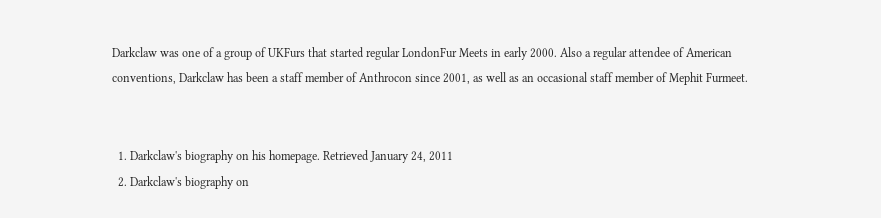Darkclaw was one of a group of UKFurs that started regular LondonFur Meets in early 2000. Also a regular attendee of American conventions, Darkclaw has been a staff member of Anthrocon since 2001, as well as an occasional staff member of Mephit Furmeet.


  1. Darkclaw's biography on his homepage. Retrieved January 24, 2011
  2. Darkclaw's biography on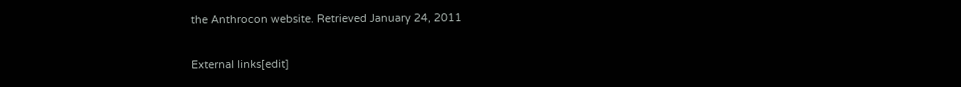the Anthrocon website. Retrieved January 24, 2011

External links[edit]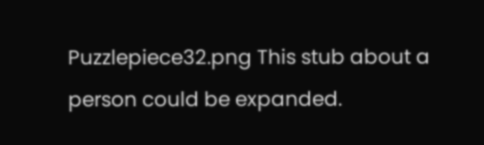Puzzlepiece32.png This stub about a person could be expanded.